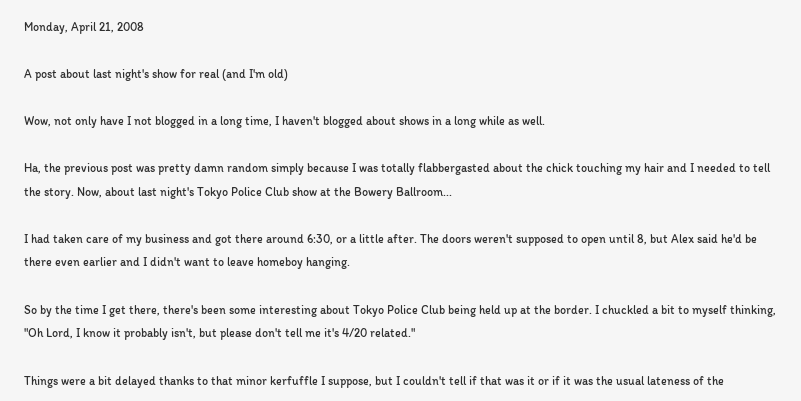Monday, April 21, 2008

A post about last night's show for real (and I'm old)

Wow, not only have I not blogged in a long time, I haven't blogged about shows in a long while as well.

Ha, the previous post was pretty damn random simply because I was totally flabbergasted about the chick touching my hair and I needed to tell the story. Now, about last night's Tokyo Police Club show at the Bowery Ballroom...

I had taken care of my business and got there around 6:30, or a little after. The doors weren't supposed to open until 8, but Alex said he'd be there even earlier and I didn't want to leave homeboy hanging.

So by the time I get there, there's been some interesting about Tokyo Police Club being held up at the border. I chuckled a bit to myself thinking, "Oh Lord, I know it probably isn't, but please don't tell me it's 4/20 related."

Things were a bit delayed thanks to that minor kerfuffle I suppose, but I couldn't tell if that was it or if it was the usual lateness of the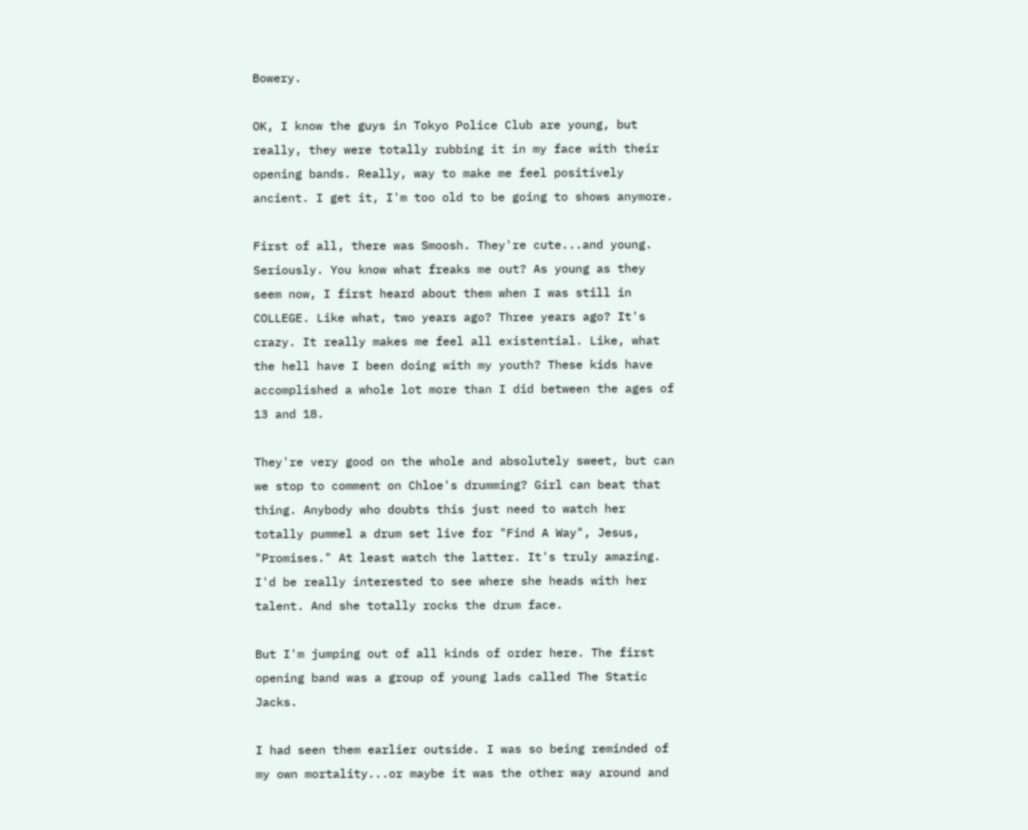Bowery.

OK, I know the guys in Tokyo Police Club are young, but really, they were totally rubbing it in my face with their opening bands. Really, way to make me feel positively ancient. I get it, I'm too old to be going to shows anymore.

First of all, there was Smoosh. They're cute...and young. Seriously. You know what freaks me out? As young as they seem now, I first heard about them when I was still in COLLEGE. Like what, two years ago? Three years ago? It's crazy. It really makes me feel all existential. Like, what the hell have I been doing with my youth? These kids have accomplished a whole lot more than I did between the ages of 13 and 18.

They're very good on the whole and absolutely sweet, but can we stop to comment on Chloe's drumming? Girl can beat that thing. Anybody who doubts this just need to watch her totally pummel a drum set live for "Find A Way", Jesus, "Promises." At least watch the latter. It's truly amazing. I'd be really interested to see where she heads with her talent. And she totally rocks the drum face.

But I'm jumping out of all kinds of order here. The first opening band was a group of young lads called The Static Jacks.

I had seen them earlier outside. I was so being reminded of my own mortality...or maybe it was the other way around and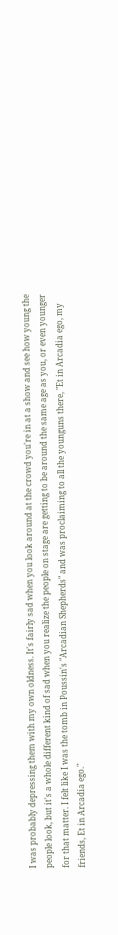I was probably depressing them with my own oldness. It's fairly sad when you look around at the crowd you're in at a show and see how young the people look, but it's a whole different kind of sad when you realize the people on stage are getting to be around the same age as you, or even younger for that matter. I felt like I was the tomb in Poussin's "Arcadian Shepherds" and was proclaiming to all the younguns there, "Et in Arcadia ego, my friends, Et in Arcadia ego."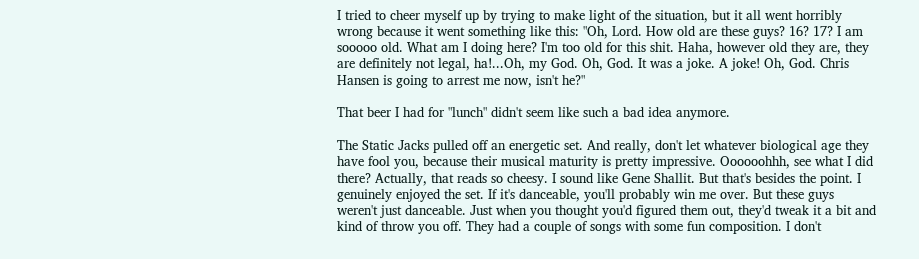I tried to cheer myself up by trying to make light of the situation, but it all went horribly wrong because it went something like this: "Oh, Lord. How old are these guys? 16? 17? I am sooooo old. What am I doing here? I'm too old for this shit. Haha, however old they are, they are definitely not legal, ha!...Oh, my God. Oh, God. It was a joke. A joke! Oh, God. Chris Hansen is going to arrest me now, isn't he?"

That beer I had for "lunch" didn't seem like such a bad idea anymore.

The Static Jacks pulled off an energetic set. And really, don't let whatever biological age they have fool you, because their musical maturity is pretty impressive. Oooooohhh, see what I did there? Actually, that reads so cheesy. I sound like Gene Shallit. But that's besides the point. I genuinely enjoyed the set. If it's danceable, you'll probably win me over. But these guys weren't just danceable. Just when you thought you'd figured them out, they'd tweak it a bit and kind of throw you off. They had a couple of songs with some fun composition. I don't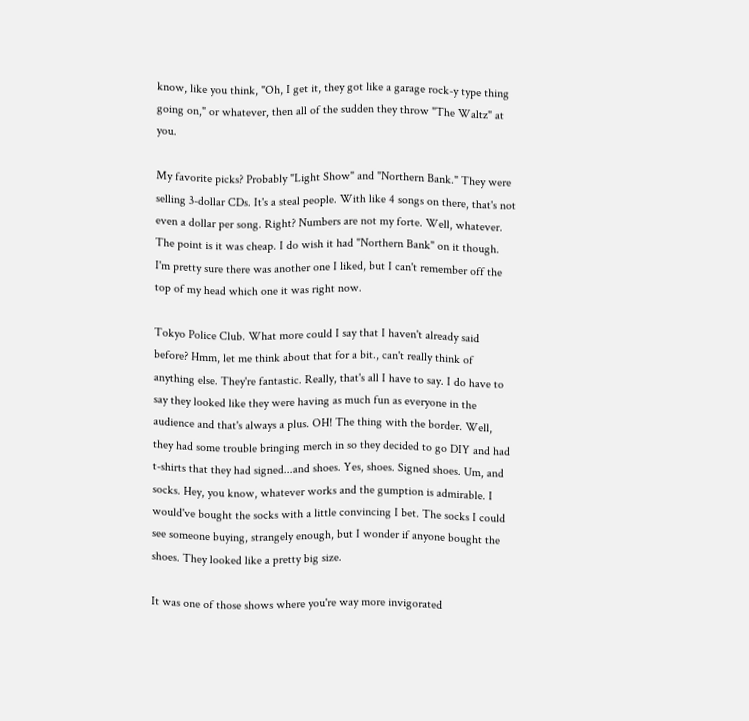know, like you think, "Oh, I get it, they got like a garage rock-y type thing going on," or whatever, then all of the sudden they throw "The Waltz" at you.

My favorite picks? Probably "Light Show" and "Northern Bank." They were selling 3-dollar CDs. It's a steal people. With like 4 songs on there, that's not even a dollar per song. Right? Numbers are not my forte. Well, whatever. The point is it was cheap. I do wish it had "Northern Bank" on it though. I'm pretty sure there was another one I liked, but I can't remember off the top of my head which one it was right now.

Tokyo Police Club. What more could I say that I haven't already said before? Hmm, let me think about that for a bit., can't really think of anything else. They're fantastic. Really, that's all I have to say. I do have to say they looked like they were having as much fun as everyone in the audience and that's always a plus. OH! The thing with the border. Well, they had some trouble bringing merch in so they decided to go DIY and had t-shirts that they had signed...and shoes. Yes, shoes. Signed shoes. Um, and socks. Hey, you know, whatever works and the gumption is admirable. I would've bought the socks with a little convincing I bet. The socks I could see someone buying, strangely enough, but I wonder if anyone bought the shoes. They looked like a pretty big size.

It was one of those shows where you're way more invigorated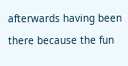afterwards having been there because the fun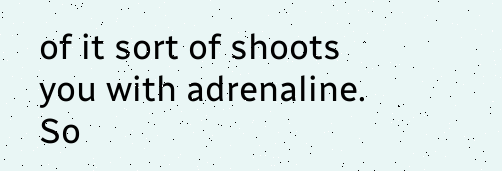of it sort of shoots you with adrenaline. So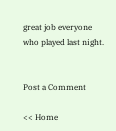great job everyone who played last night.


Post a Comment

<< Home